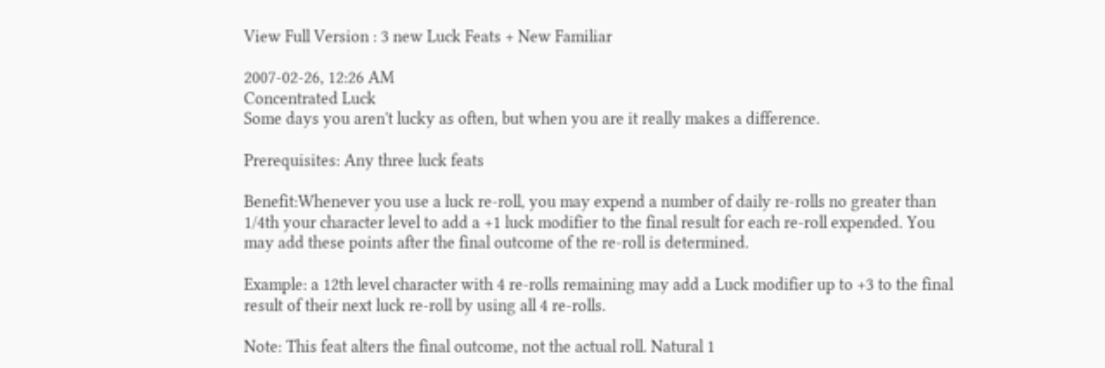View Full Version : 3 new Luck Feats + New Familiar

2007-02-26, 12:26 AM
Concentrated Luck
Some days you aren't lucky as often, but when you are it really makes a difference.

Prerequisites: Any three luck feats

Benefit:Whenever you use a luck re-roll, you may expend a number of daily re-rolls no greater than 1/4th your character level to add a +1 luck modifier to the final result for each re-roll expended. You may add these points after the final outcome of the re-roll is determined.

Example: a 12th level character with 4 re-rolls remaining may add a Luck modifier up to +3 to the final result of their next luck re-roll by using all 4 re-rolls.

Note: This feat alters the final outcome, not the actual roll. Natural 1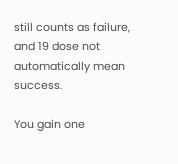still counts as failure, and 19 dose not automatically mean success.

You gain one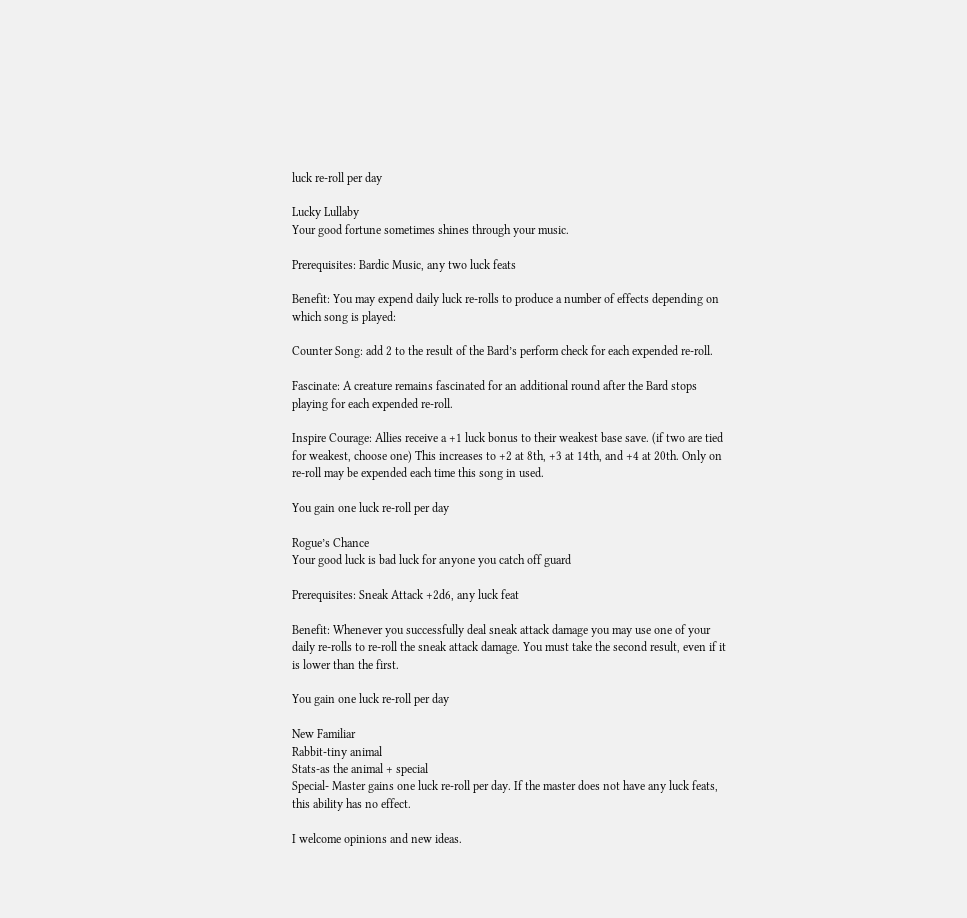luck re-roll per day

Lucky Lullaby
Your good fortune sometimes shines through your music.

Prerequisites: Bardic Music, any two luck feats

Benefit: You may expend daily luck re-rolls to produce a number of effects depending on which song is played:

Counter Song: add 2 to the result of the Bard’s perform check for each expended re-roll.

Fascinate: A creature remains fascinated for an additional round after the Bard stops playing for each expended re-roll.

Inspire Courage: Allies receive a +1 luck bonus to their weakest base save. (if two are tied for weakest, choose one) This increases to +2 at 8th, +3 at 14th, and +4 at 20th. Only on re-roll may be expended each time this song in used.

You gain one luck re-roll per day

Rogue’s Chance
Your good luck is bad luck for anyone you catch off guard

Prerequisites: Sneak Attack +2d6, any luck feat

Benefit: Whenever you successfully deal sneak attack damage you may use one of your daily re-rolls to re-roll the sneak attack damage. You must take the second result, even if it is lower than the first.

You gain one luck re-roll per day

New Familiar
Rabbit-tiny animal
Stats-as the animal + special
Special- Master gains one luck re-roll per day. If the master does not have any luck feats, this ability has no effect.

I welcome opinions and new ideas.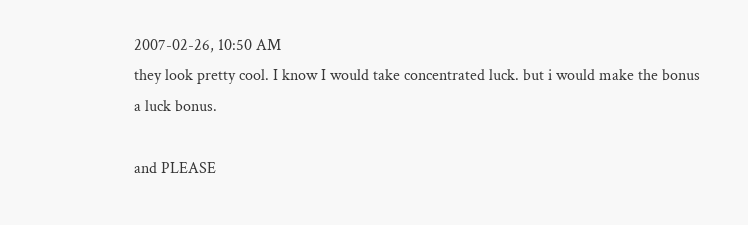2007-02-26, 10:50 AM
they look pretty cool. I know I would take concentrated luck. but i would make the bonus a luck bonus.

and PLEASE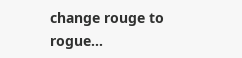change rouge to rogue...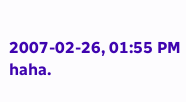2007-02-26, 01:55 PM
haha.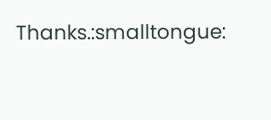Thanks.:smalltongue: